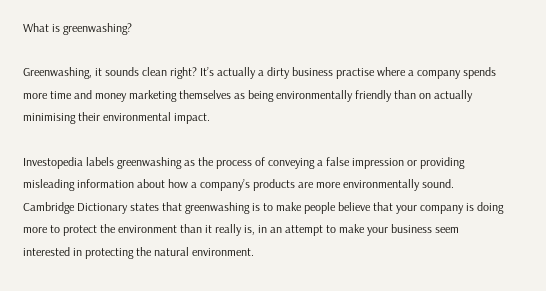What is greenwashing?

Greenwashing, it sounds clean right? It’s actually a dirty business practise where a company spends more time and money marketing themselves as being environmentally friendly than on actually minimising their environmental impact.

Investopedia labels greenwashing as the process of conveying a false impression or providing misleading information about how a company’s products are more environmentally sound. Cambridge Dictionary states that greenwashing is to make people believe that your company is doing more to protect the environment than it really is, in an attempt to make your business seem interested in protecting the natural environment.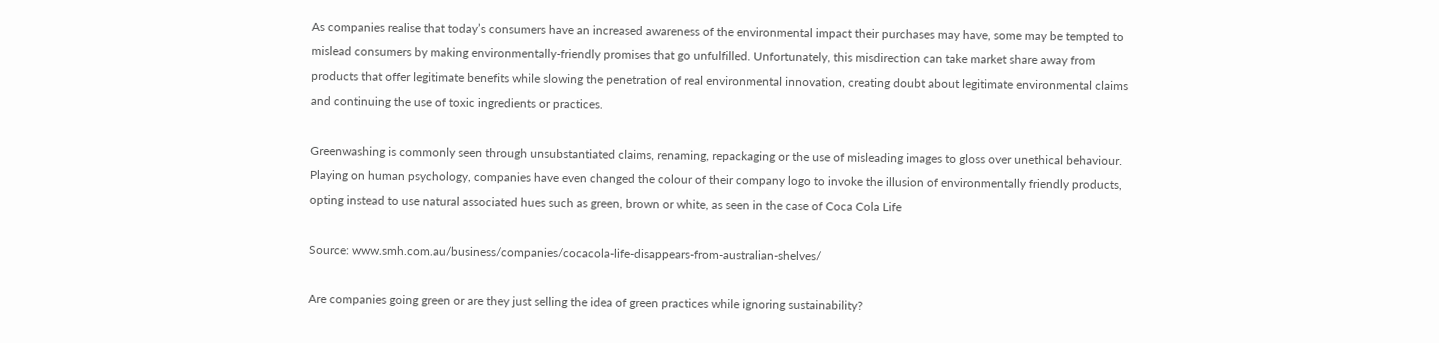As companies realise that today’s consumers have an increased awareness of the environmental impact their purchases may have, some may be tempted to mislead consumers by making environmentally-friendly promises that go unfulfilled. Unfortunately, this misdirection can take market share away from products that offer legitimate benefits while slowing the penetration of real environmental innovation, creating doubt about legitimate environmental claims and continuing the use of toxic ingredients or practices.

Greenwashing is commonly seen through unsubstantiated claims, renaming, repackaging or the use of misleading images to gloss over unethical behaviour. Playing on human psychology, companies have even changed the colour of their company logo to invoke the illusion of environmentally friendly products, opting instead to use natural associated hues such as green, brown or white, as seen in the case of Coca Cola Life

Source: www.smh.com.au/business/companies/cocacola-life-disappears-from-australian-shelves/

Are companies going green or are they just selling the idea of green practices while ignoring sustainability?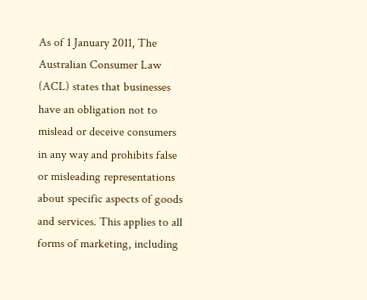As of 1 January 2011, The Australian Consumer Law (ACL) states that businesses have an obligation not to mislead or deceive consumers in any way and prohibits false or misleading representations about specific aspects of goods and services. This applies to all forms of marketing, including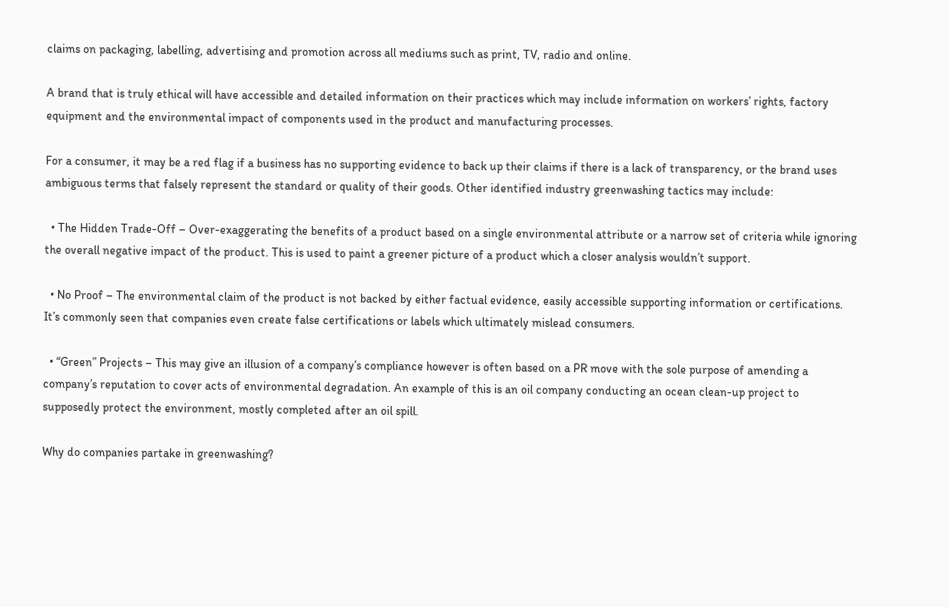claims on packaging, labelling, advertising and promotion across all mediums such as print, TV, radio and online.

A brand that is truly ethical will have accessible and detailed information on their practices which may include information on workers’ rights, factory equipment and the environmental impact of components used in the product and manufacturing processes.

For a consumer, it may be a red flag if a business has no supporting evidence to back up their claims if there is a lack of transparency, or the brand uses ambiguous terms that falsely represent the standard or quality of their goods. Other identified industry greenwashing tactics may include:

  • The Hidden Trade-Off – Over-exaggerating the benefits of a product based on a single environmental attribute or a narrow set of criteria while ignoring the overall negative impact of the product. This is used to paint a greener picture of a product which a closer analysis wouldn’t support.

  • No Proof – The environmental claim of the product is not backed by either factual evidence, easily accessible supporting information or certifications. It’s commonly seen that companies even create false certifications or labels which ultimately mislead consumers.

  • “Green” Projects – This may give an illusion of a company’s compliance however is often based on a PR move with the sole purpose of amending a company’s reputation to cover acts of environmental degradation. An example of this is an oil company conducting an ocean clean-up project to supposedly protect the environment, mostly completed after an oil spill.

Why do companies partake in greenwashing?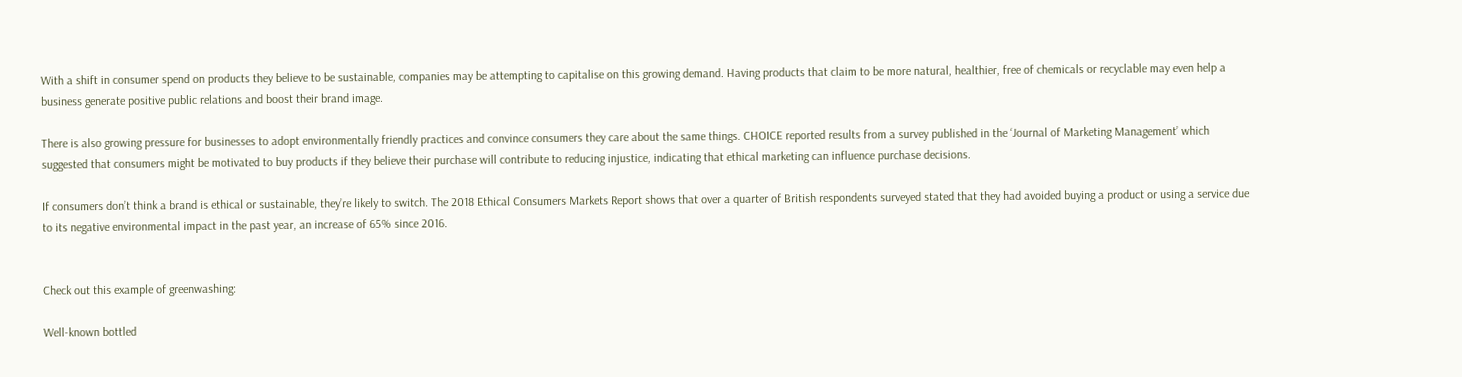With a shift in consumer spend on products they believe to be sustainable, companies may be attempting to capitalise on this growing demand. Having products that claim to be more natural, healthier, free of chemicals or recyclable may even help a business generate positive public relations and boost their brand image.

There is also growing pressure for businesses to adopt environmentally friendly practices and convince consumers they care about the same things. CHOICE reported results from a survey published in the ‘Journal of Marketing Management’ which suggested that consumers might be motivated to buy products if they believe their purchase will contribute to reducing injustice, indicating that ethical marketing can influence purchase decisions.

If consumers don’t think a brand is ethical or sustainable, they’re likely to switch. The 2018 Ethical Consumers Markets Report shows that over a quarter of British respondents surveyed stated that they had avoided buying a product or using a service due to its negative environmental impact in the past year, an increase of 65% since 2016.


Check out this example of greenwashing:

Well-known bottled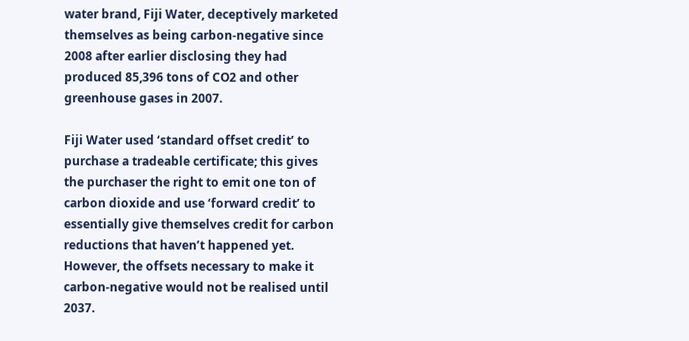water brand, Fiji Water, deceptively marketed themselves as being carbon-negative since 2008 after earlier disclosing they had produced 85,396 tons of CO2 and other greenhouse gases in 2007.

Fiji Water used ‘standard offset credit’ to purchase a tradeable certificate; this gives the purchaser the right to emit one ton of carbon dioxide and use ‘forward credit’ to essentially give themselves credit for carbon reductions that haven’t happened yet. However, the offsets necessary to make it carbon-negative would not be realised until 2037.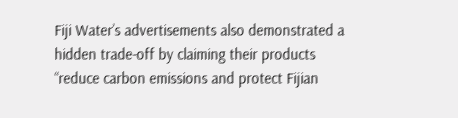Fiji Water’s advertisements also demonstrated a hidden trade-off by claiming their products “reduce carbon emissions and protect Fijian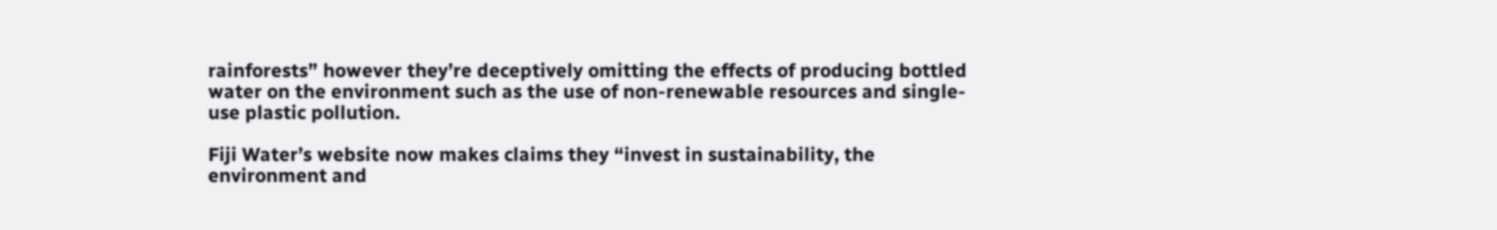rainforests” however they’re deceptively omitting the effects of producing bottled water on the environment such as the use of non-renewable resources and single-use plastic pollution.

Fiji Water’s website now makes claims they “invest in sustainability, the environment and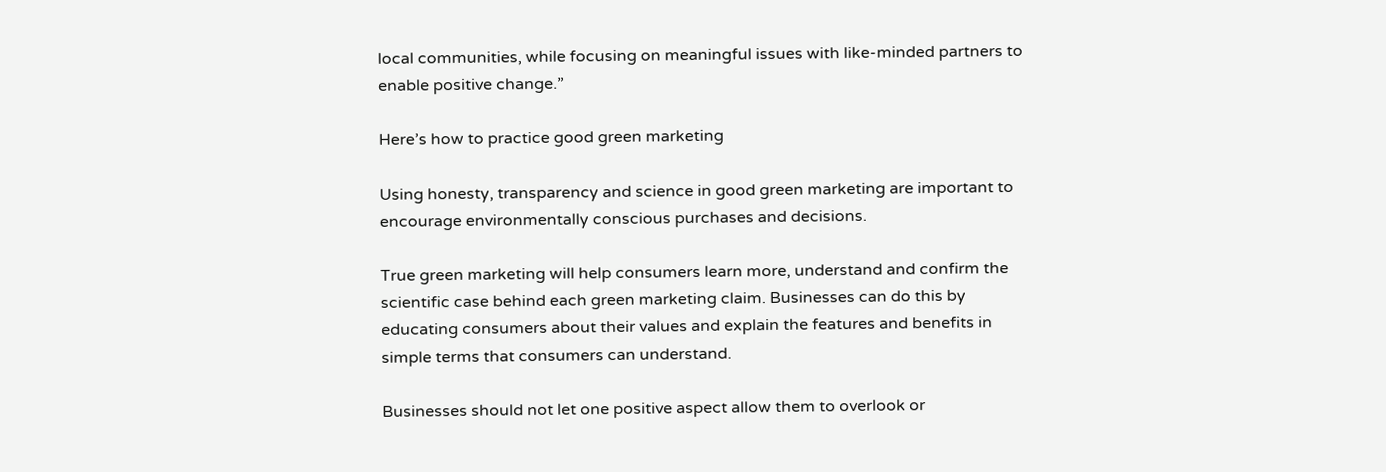local communities, while focusing on meaningful issues with like-minded partners to enable positive change.”

Here’s how to practice good green marketing

Using honesty, transparency and science in good green marketing are important to encourage environmentally conscious purchases and decisions.

True green marketing will help consumers learn more, understand and confirm the scientific case behind each green marketing claim. Businesses can do this by educating consumers about their values and explain the features and benefits in simple terms that consumers can understand.

Businesses should not let one positive aspect allow them to overlook or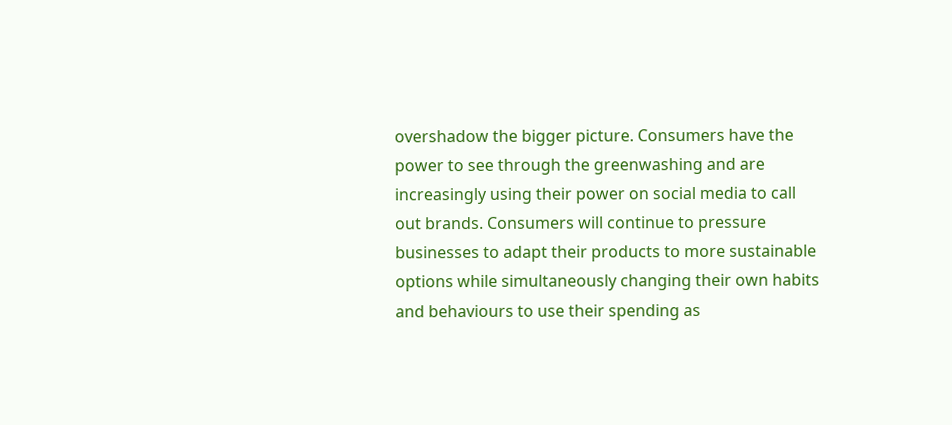overshadow the bigger picture. Consumers have the power to see through the greenwashing and are increasingly using their power on social media to call out brands. Consumers will continue to pressure businesses to adapt their products to more sustainable options while simultaneously changing their own habits and behaviours to use their spending as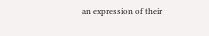an expression of their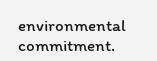environmental commitment.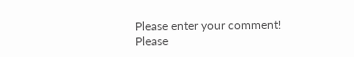Please enter your comment!
Please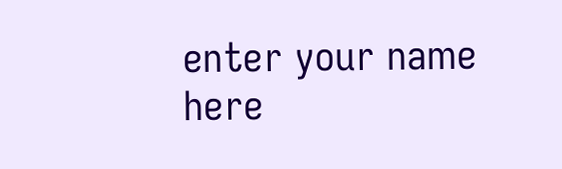enter your name here